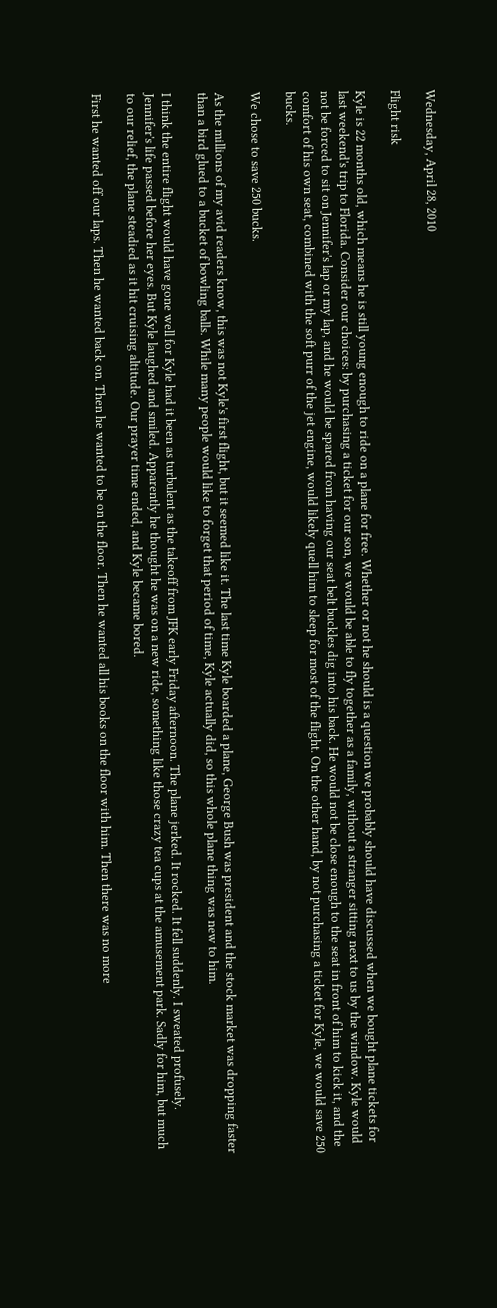Wednesday, April 28, 2010

Flight risk

Kyle is 22 months old, which means he is still young enough to ride on a plane for free. Whether or not he should is a question we probably should have discussed when we bought plane tickets for last weekend's trip to Florida. Consider our choices: by purchasing a ticket for our son, we would be able to fly together as a family, without a stranger sitting next to us by the window. Kyle would not be forced to sit on Jennifer's lap or my lap, and he would be spared from having our seat belt buckles dig into his back. He would not be close enough to the seat in front of him to kick it, and the comfort of his own seat, combined with the soft purr of the jet engine, would likely quell him to sleep for most of the flight. On the other hand, by not purchasing a ticket for Kyle, we would save 250 bucks.

We chose to save 250 bucks.

As the millions of my avid readers know, this was not Kyle's first flight, but it seemed like it. The last time Kyle boarded a plane, George Bush was president and the stock market was dropping faster than a bird glued to a bucket of bowling balls. While many people would like to forget that period of time, Kyle actually did, so this whole plane thing was new to him.

I think the entire flight would have gone well for Kyle had it been as turbulent as the takeoff from JFK early Friday afternoon. The plane jerked. It rocked. It fell suddenly. I sweated profusely. Jennifer's life passed before her eyes. But Kyle laughed and smiled. Apparently he thought he was on a new ride, something like those crazy tea cups at the amusement park. Sadly for him, but much to our relief, the plane steadied as it hit cruising altitude. Our prayer time ended, and Kyle became bored.

First he wanted off our laps. Then he wanted back on. Then he wanted to be on the floor. Then he wanted all his books on the floor with him. Then there was no more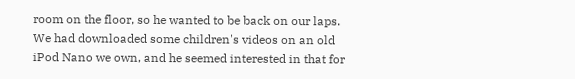room on the floor, so he wanted to be back on our laps. We had downloaded some children's videos on an old iPod Nano we own, and he seemed interested in that for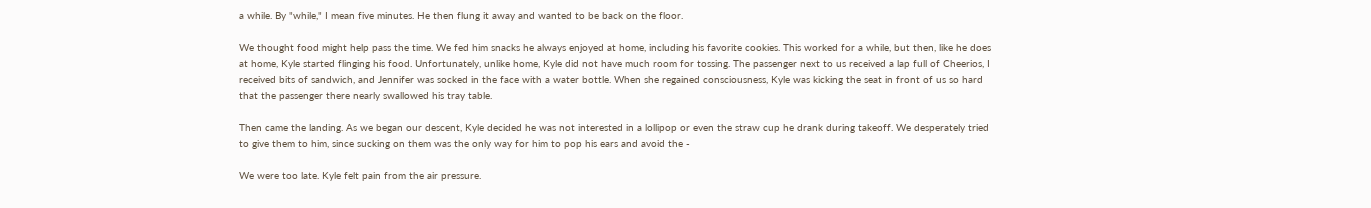a while. By "while," I mean five minutes. He then flung it away and wanted to be back on the floor.

We thought food might help pass the time. We fed him snacks he always enjoyed at home, including his favorite cookies. This worked for a while, but then, like he does at home, Kyle started flinging his food. Unfortunately, unlike home, Kyle did not have much room for tossing. The passenger next to us received a lap full of Cheerios, I received bits of sandwich, and Jennifer was socked in the face with a water bottle. When she regained consciousness, Kyle was kicking the seat in front of us so hard that the passenger there nearly swallowed his tray table.

Then came the landing. As we began our descent, Kyle decided he was not interested in a lollipop or even the straw cup he drank during takeoff. We desperately tried to give them to him, since sucking on them was the only way for him to pop his ears and avoid the -

We were too late. Kyle felt pain from the air pressure.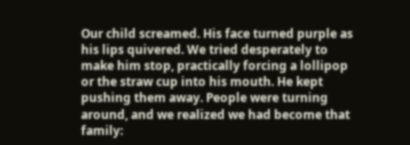Our child screamed. His face turned purple as his lips quivered. We tried desperately to make him stop, practically forcing a lollipop or the straw cup into his mouth. He kept pushing them away. People were turning around, and we realized we had become that family: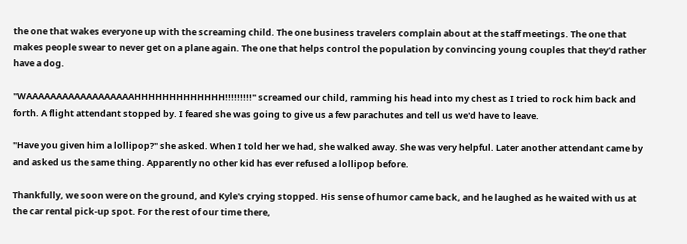the one that wakes everyone up with the screaming child. The one business travelers complain about at the staff meetings. The one that makes people swear to never get on a plane again. The one that helps control the population by convincing young couples that they'd rather have a dog.

"WAAAAAAAAAAAAAAAAAAHHHHHHHHHHHHH!!!!!!!!!" screamed our child, ramming his head into my chest as I tried to rock him back and forth. A flight attendant stopped by. I feared she was going to give us a few parachutes and tell us we'd have to leave.

"Have you given him a lollipop?" she asked. When I told her we had, she walked away. She was very helpful. Later another attendant came by and asked us the same thing. Apparently no other kid has ever refused a lollipop before.

Thankfully, we soon were on the ground, and Kyle's crying stopped. His sense of humor came back, and he laughed as he waited with us at the car rental pick-up spot. For the rest of our time there,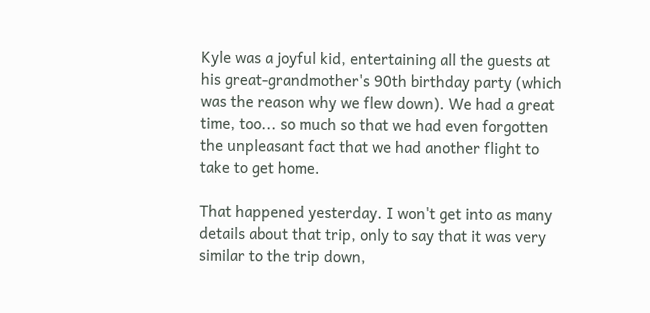Kyle was a joyful kid, entertaining all the guests at his great-grandmother's 90th birthday party (which was the reason why we flew down). We had a great time, too... so much so that we had even forgotten the unpleasant fact that we had another flight to take to get home.

That happened yesterday. I won't get into as many details about that trip, only to say that it was very similar to the trip down,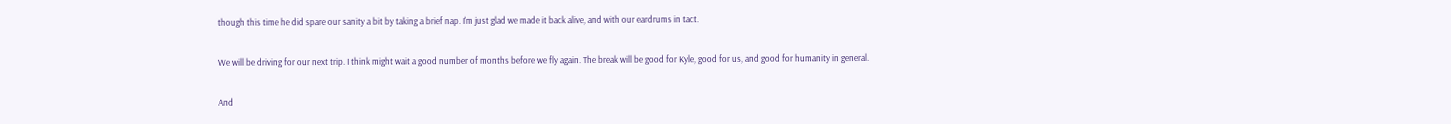though this time he did spare our sanity a bit by taking a brief nap. I'm just glad we made it back alive, and with our eardrums in tact.

We will be driving for our next trip. I think might wait a good number of months before we fly again. The break will be good for Kyle, good for us, and good for humanity in general.

And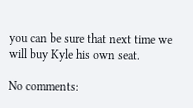you can be sure that next time we will buy Kyle his own seat.

No comments: